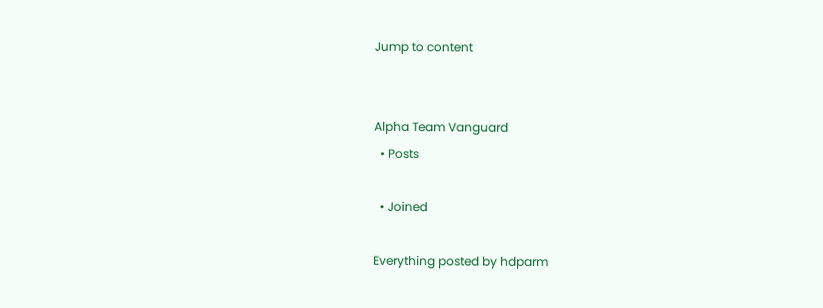Jump to content


Alpha Team Vanguard
  • Posts

  • Joined

Everything posted by hdparm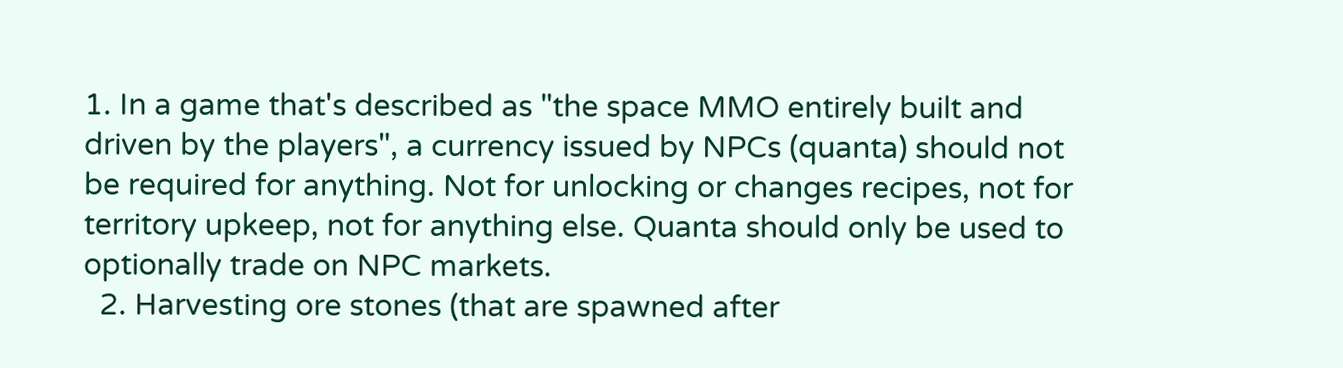1. In a game that's described as "the space MMO entirely built and driven by the players", a currency issued by NPCs (quanta) should not be required for anything. Not for unlocking or changes recipes, not for territory upkeep, not for anything else. Quanta should only be used to optionally trade on NPC markets.
  2. Harvesting ore stones (that are spawned after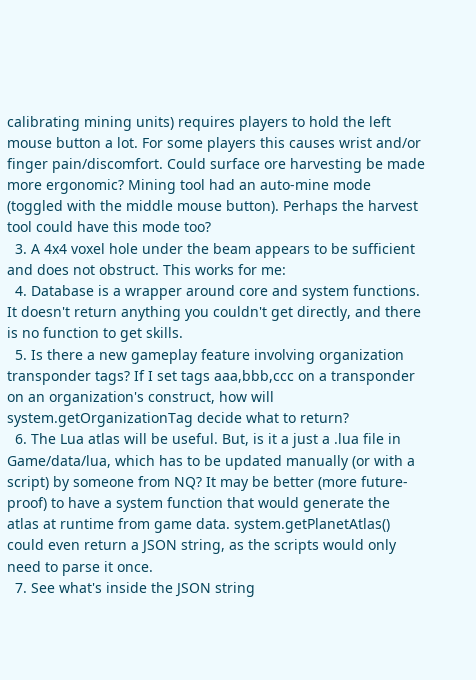calibrating mining units) requires players to hold the left mouse button a lot. For some players this causes wrist and/or finger pain/discomfort. Could surface ore harvesting be made more ergonomic? Mining tool had an auto-mine mode (toggled with the middle mouse button). Perhaps the harvest tool could have this mode too?
  3. A 4x4 voxel hole under the beam appears to be sufficient and does not obstruct. This works for me:
  4. Database is a wrapper around core and system functions. It doesn't return anything you couldn't get directly, and there is no function to get skills.
  5. Is there a new gameplay feature involving organization transponder tags? If I set tags aaa,bbb,ccc on a transponder on an organization's construct, how will system.getOrganizationTag decide what to return?
  6. The Lua atlas will be useful. But, is it a just a .lua file in Game/data/lua, which has to be updated manually (or with a script) by someone from NQ? It may be better (more future-proof) to have a system function that would generate the atlas at runtime from game data. system.getPlanetAtlas() could even return a JSON string, as the scripts would only need to parse it once.
  7. See what's inside the JSON string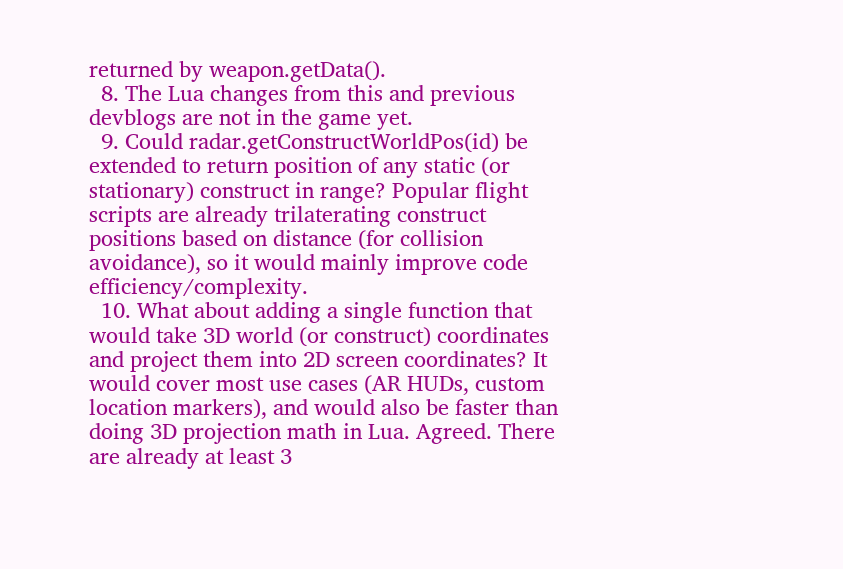returned by weapon.getData().
  8. The Lua changes from this and previous devblogs are not in the game yet.
  9. Could radar.getConstructWorldPos(id) be extended to return position of any static (or stationary) construct in range? Popular flight scripts are already trilaterating construct positions based on distance (for collision avoidance), so it would mainly improve code efficiency/complexity.
  10. What about adding a single function that would take 3D world (or construct) coordinates and project them into 2D screen coordinates? It would cover most use cases (AR HUDs, custom location markers), and would also be faster than doing 3D projection math in Lua. Agreed. There are already at least 3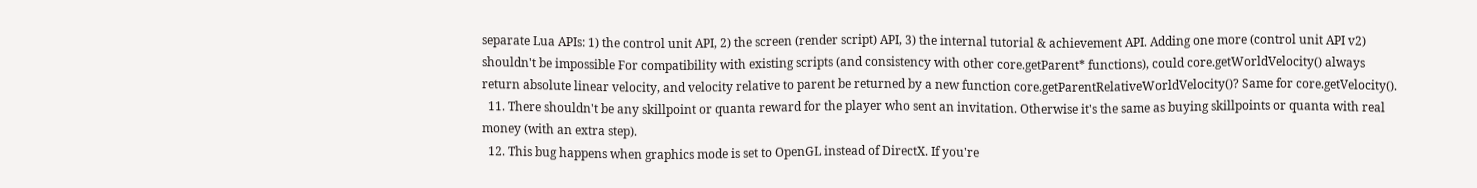separate Lua APIs: 1) the control unit API, 2) the screen (render script) API, 3) the internal tutorial & achievement API. Adding one more (control unit API v2) shouldn't be impossible For compatibility with existing scripts (and consistency with other core.getParent* functions), could core.getWorldVelocity() always return absolute linear velocity, and velocity relative to parent be returned by a new function core.getParentRelativeWorldVelocity()? Same for core.getVelocity().
  11. There shouldn't be any skillpoint or quanta reward for the player who sent an invitation. Otherwise it's the same as buying skillpoints or quanta with real money (with an extra step).
  12. This bug happens when graphics mode is set to OpenGL instead of DirectX. If you're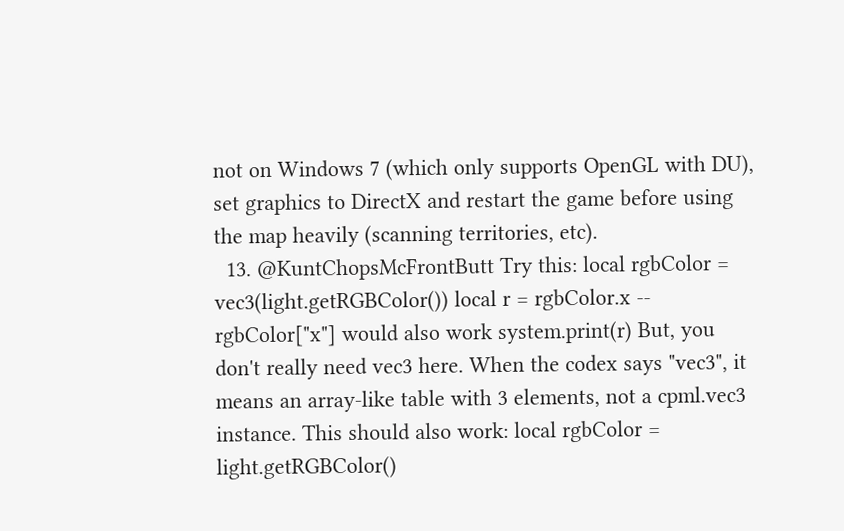not on Windows 7 (which only supports OpenGL with DU), set graphics to DirectX and restart the game before using the map heavily (scanning territories, etc).
  13. @KuntChopsMcFrontButt Try this: local rgbColor = vec3(light.getRGBColor()) local r = rgbColor.x -- rgbColor["x"] would also work system.print(r) But, you don't really need vec3 here. When the codex says "vec3", it means an array-like table with 3 elements, not a cpml.vec3 instance. This should also work: local rgbColor = light.getRGBColor()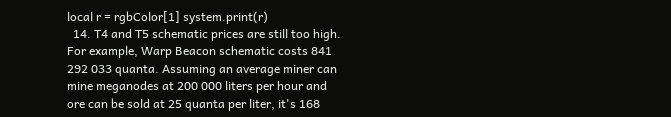local r = rgbColor[1] system.print(r)
  14. T4 and T5 schematic prices are still too high. For example, Warp Beacon schematic costs 841 292 033 quanta. Assuming an average miner can mine meganodes at 200 000 liters per hour and ore can be sold at 25 quanta per liter, it's 168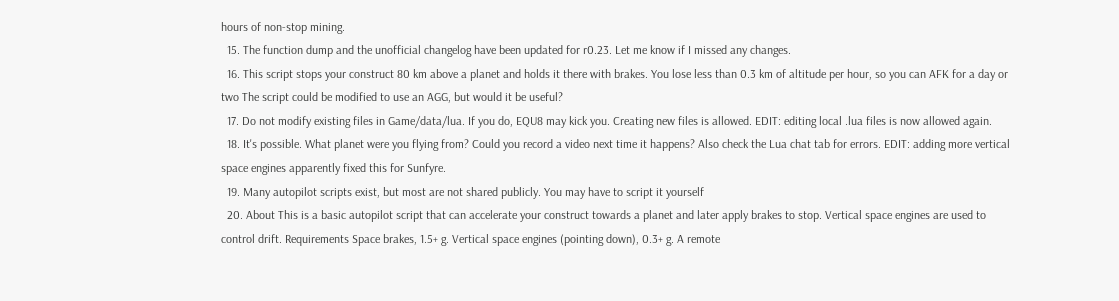hours of non-stop mining.
  15. The function dump and the unofficial changelog have been updated for r0.23. Let me know if I missed any changes.
  16. This script stops your construct 80 km above a planet and holds it there with brakes. You lose less than 0.3 km of altitude per hour, so you can AFK for a day or two The script could be modified to use an AGG, but would it be useful?
  17. Do not modify existing files in Game/data/lua. If you do, EQU8 may kick you. Creating new files is allowed. EDIT: editing local .lua files is now allowed again.
  18. It's possible. What planet were you flying from? Could you record a video next time it happens? Also check the Lua chat tab for errors. EDIT: adding more vertical space engines apparently fixed this for Sunfyre.
  19. Many autopilot scripts exist, but most are not shared publicly. You may have to script it yourself
  20. About This is a basic autopilot script that can accelerate your construct towards a planet and later apply brakes to stop. Vertical space engines are used to control drift. Requirements Space brakes, 1.5+ g. Vertical space engines (pointing down), 0.3+ g. A remote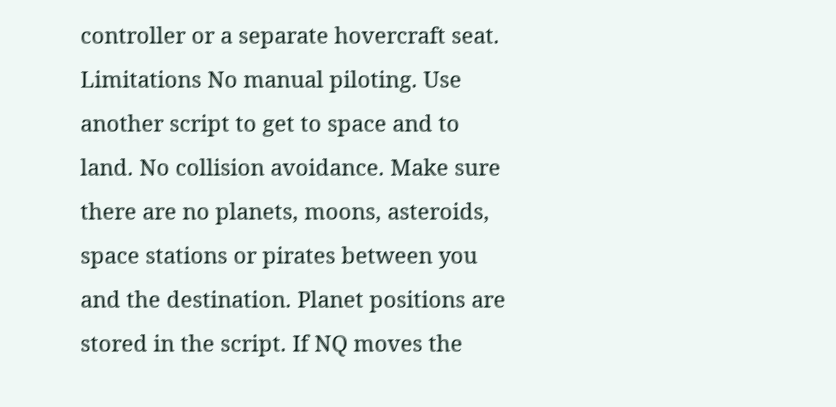controller or a separate hovercraft seat. Limitations No manual piloting. Use another script to get to space and to land. No collision avoidance. Make sure there are no planets, moons, asteroids, space stations or pirates between you and the destination. Planet positions are stored in the script. If NQ moves the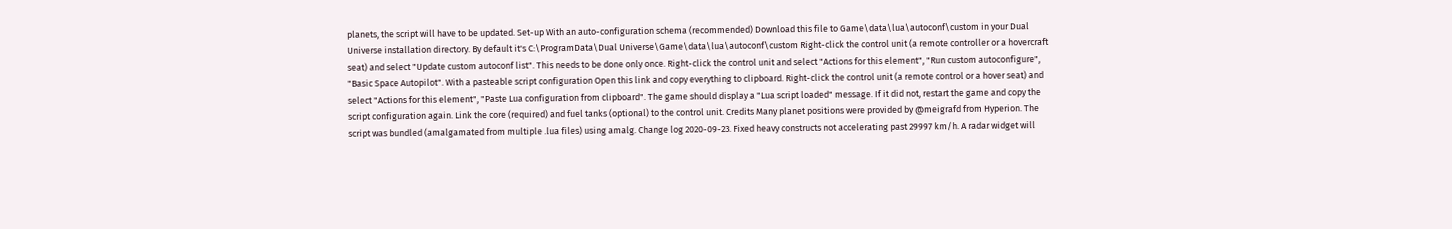planets, the script will have to be updated. Set-up With an auto-configuration schema (recommended) Download this file to Game\data\lua\autoconf\custom in your Dual Universe installation directory. By default it's C:\ProgramData\Dual Universe\Game\data\lua\autoconf\custom Right-click the control unit (a remote controller or a hovercraft seat) and select "Update custom autoconf list". This needs to be done only once. Right-click the control unit and select "Actions for this element", "Run custom autoconfigure", "Basic Space Autopilot". With a pasteable script configuration Open this link and copy everything to clipboard. Right-click the control unit (a remote control or a hover seat) and select "Actions for this element", "Paste Lua configuration from clipboard". The game should display a "Lua script loaded" message. If it did not, restart the game and copy the script configuration again. Link the core (required) and fuel tanks (optional) to the control unit. Credits Many planet positions were provided by @meigrafd from Hyperion. The script was bundled (amalgamated from multiple .lua files) using amalg. Change log 2020-09-23. Fixed heavy constructs not accelerating past 29997 km/h. A radar widget will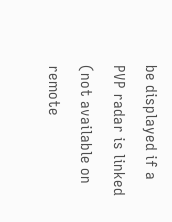be displayed if a PVP radar is linked (not available on remote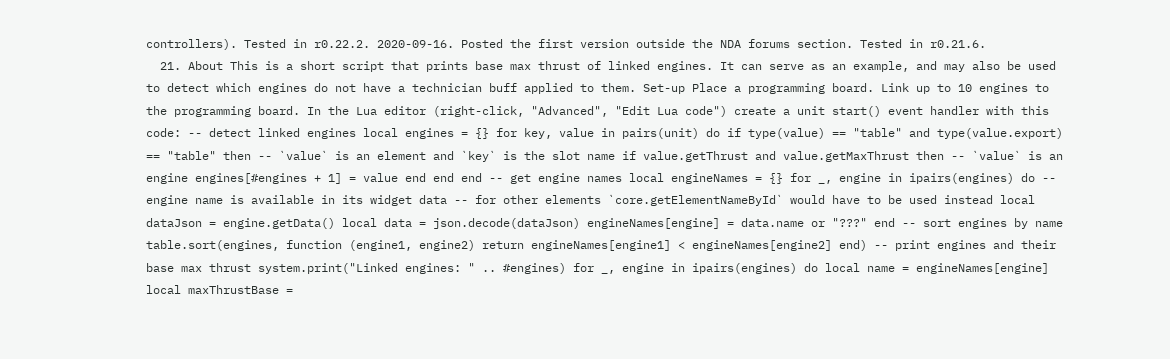controllers). Tested in r0.22.2. 2020-09-16. Posted the first version outside the NDA forums section. Tested in r0.21.6.
  21. About This is a short script that prints base max thrust of linked engines. It can serve as an example, and may also be used to detect which engines do not have a technician buff applied to them. Set-up Place a programming board. Link up to 10 engines to the programming board. In the Lua editor (right-click, "Advanced", "Edit Lua code") create a unit start() event handler with this code: -- detect linked engines local engines = {} for key, value in pairs(unit) do if type(value) == "table" and type(value.export) == "table" then -- `value` is an element and `key` is the slot name if value.getThrust and value.getMaxThrust then -- `value` is an engine engines[#engines + 1] = value end end end -- get engine names local engineNames = {} for _, engine in ipairs(engines) do -- engine name is available in its widget data -- for other elements `core.getElementNameById` would have to be used instead local dataJson = engine.getData() local data = json.decode(dataJson) engineNames[engine] = data.name or "???" end -- sort engines by name table.sort(engines, function (engine1, engine2) return engineNames[engine1] < engineNames[engine2] end) -- print engines and their base max thrust system.print("Linked engines: " .. #engines) for _, engine in ipairs(engines) do local name = engineNames[engine] local maxThrustBase =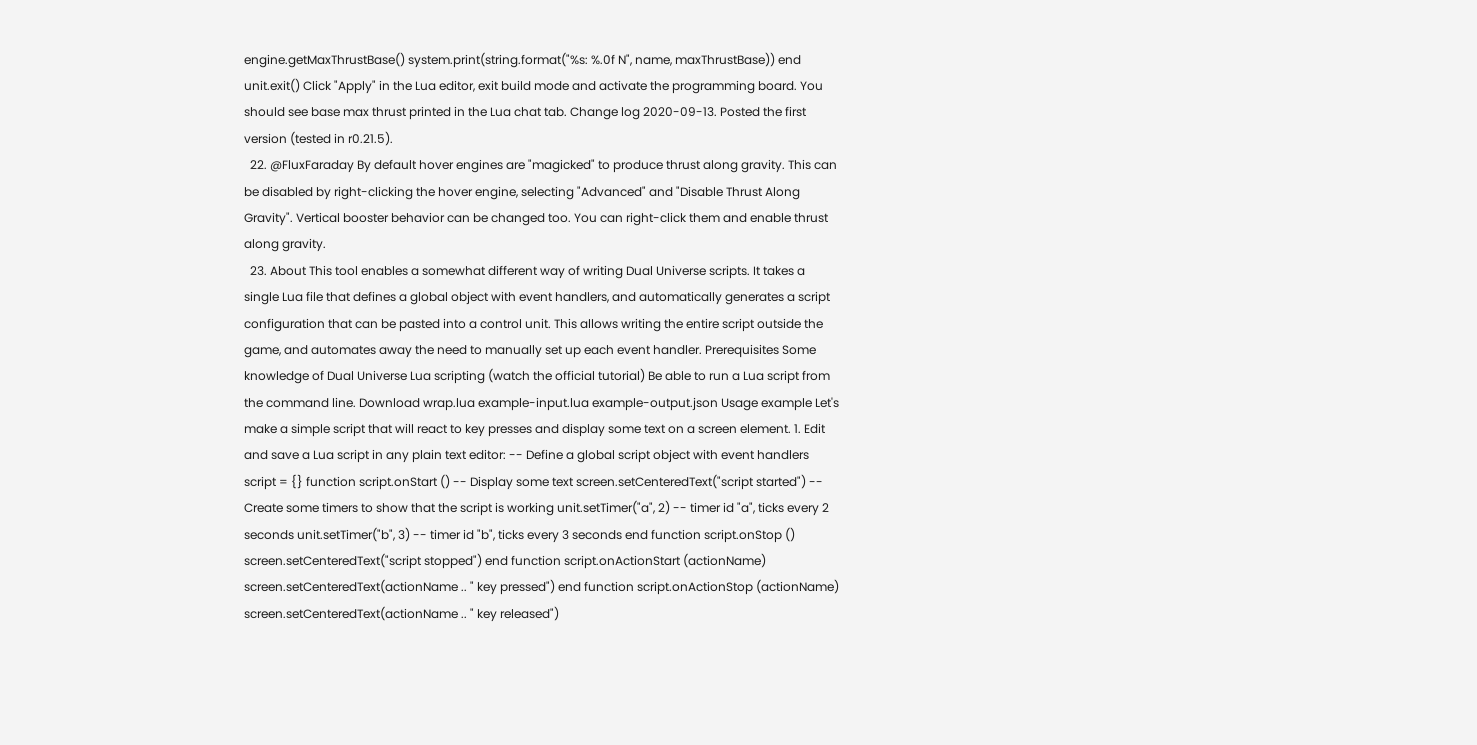engine.getMaxThrustBase() system.print(string.format("%s: %.0f N", name, maxThrustBase)) end unit.exit() Click "Apply" in the Lua editor, exit build mode and activate the programming board. You should see base max thrust printed in the Lua chat tab. Change log 2020-09-13. Posted the first version (tested in r0.21.5).
  22. @FluxFaraday By default hover engines are "magicked" to produce thrust along gravity. This can be disabled by right-clicking the hover engine, selecting "Advanced" and "Disable Thrust Along Gravity". Vertical booster behavior can be changed too. You can right-click them and enable thrust along gravity.
  23. About This tool enables a somewhat different way of writing Dual Universe scripts. It takes a single Lua file that defines a global object with event handlers, and automatically generates a script configuration that can be pasted into a control unit. This allows writing the entire script outside the game, and automates away the need to manually set up each event handler. Prerequisites Some knowledge of Dual Universe Lua scripting (watch the official tutorial) Be able to run a Lua script from the command line. Download wrap.lua example-input.lua example-output.json Usage example Let's make a simple script that will react to key presses and display some text on a screen element. 1. Edit and save a Lua script in any plain text editor: -- Define a global script object with event handlers script = {} function script.onStart () -- Display some text screen.setCenteredText("script started") -- Create some timers to show that the script is working unit.setTimer("a", 2) -- timer id "a", ticks every 2 seconds unit.setTimer("b", 3) -- timer id "b", ticks every 3 seconds end function script.onStop () screen.setCenteredText("script stopped") end function script.onActionStart (actionName) screen.setCenteredText(actionName .. " key pressed") end function script.onActionStop (actionName) screen.setCenteredText(actionName .. " key released")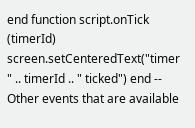end function script.onTick (timerId) screen.setCenteredText("timer " .. timerId .. " ticked") end -- Other events that are available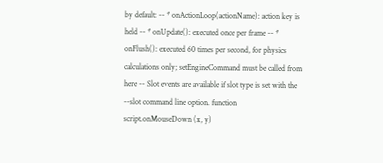by default: -- * onActionLoop(actionName): action key is held -- * onUpdate(): executed once per frame -- * onFlush(): executed 60 times per second, for physics calculations only; setEngineCommand must be called from here -- Slot events are available if slot type is set with the --slot command line option. function script.onMouseDown (x, y)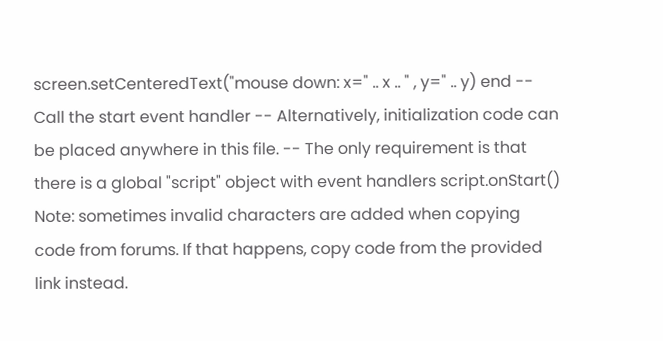screen.setCenteredText("mouse down: x=" .. x .. " , y=" .. y) end -- Call the start event handler -- Alternatively, initialization code can be placed anywhere in this file. -- The only requirement is that there is a global "script" object with event handlers script.onStart() Note: sometimes invalid characters are added when copying code from forums. If that happens, copy code from the provided link instead.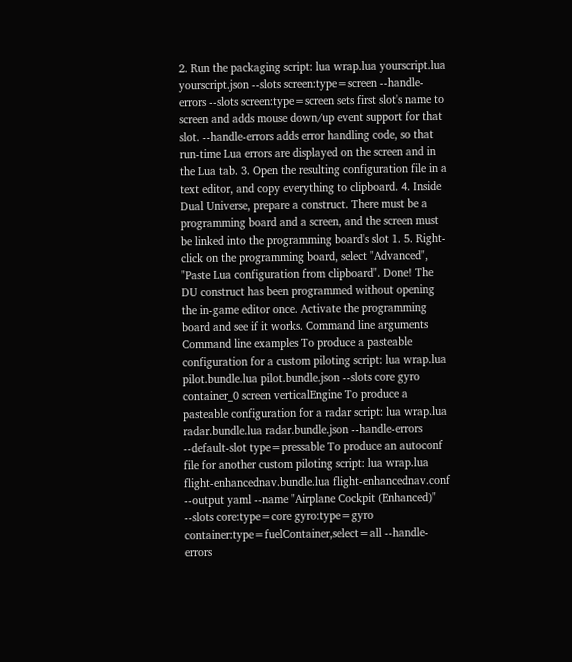2. Run the packaging script: lua wrap.lua yourscript.lua yourscript.json --slots screen:type=screen --handle-errors --slots screen:type=screen sets first slot's name to screen and adds mouse down/up event support for that slot. --handle-errors adds error handling code, so that run-time Lua errors are displayed on the screen and in the Lua tab. 3. Open the resulting configuration file in a text editor, and copy everything to clipboard. 4. Inside Dual Universe, prepare a construct. There must be a programming board and a screen, and the screen must be linked into the programming board's slot 1. 5. Right-click on the programming board, select "Advanced", "Paste Lua configuration from clipboard". Done! The DU construct has been programmed without opening the in-game editor once. Activate the programming board and see if it works. Command line arguments Command line examples To produce a pasteable configuration for a custom piloting script: lua wrap.lua pilot.bundle.lua pilot.bundle.json --slots core gyro container_0 screen verticalEngine To produce a pasteable configuration for a radar script: lua wrap.lua radar.bundle.lua radar.bundle.json --handle-errors --default-slot type=pressable To produce an autoconf file for another custom piloting script: lua wrap.lua flight-enhancednav.bundle.lua flight-enhancednav.conf --output yaml --name "Airplane Cockpit (Enhanced)" --slots core:type=core gyro:type=gyro container:type=fuelContainer,select=all --handle-errors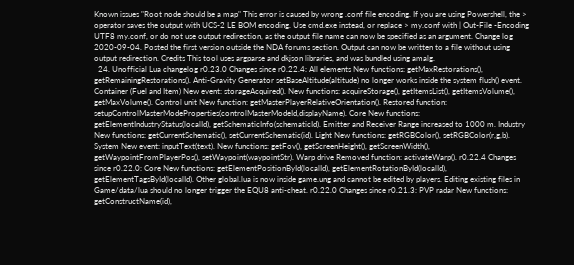Known issues "Root node should be a map" This error is caused by wrong .conf file encoding. If you are using Powershell, the > operator saves the output with UCS-2 LE BOM encoding. Use cmd.exe instead, or replace > my.conf with | Out-File -Encoding UTF8 my.conf, or do not use output redirection, as the output file name can now be specified as an argument. Change log 2020-09-04. Posted the first version outside the NDA forums section. Output can now be written to a file without using output redirection. Credits This tool uses argparse and dkjson libraries, and was bundled using amalg.
  24. Unofficial Lua changelog r0.23.0 Changes since r0.22.4: All elements New functions: getMaxRestorations(), getRemainingRestorations(). Anti-Gravity Generator setBaseAltitude(altitude) no longer works inside the system flush() event. Container (Fuel and Item) New event: storageAcquired(). New functions: acquireStorage(), getItemsList(), getItemsVolume(), getMaxVolume(). Control unit New function: getMasterPlayerRelativeOrientation(). Restored function: setupControlMasterModeProperties(controlMasterModeId,displayName). Core New functions: getElementIndustryStatus(localId), getSchematicInfo(schematicId). Emitter and Receiver Range increased to 1000 m. Industry New functions: getCurrentSchematic(), setCurrentSchematic(id). Light New functions: getRGBColor(), setRGBColor(r,g,b). System New event: inputText(text). New functions: getFov(), getScreenHeight(), getScreenWidth(), getWaypointFromPlayerPos(), setWaypoint(waypointStr). Warp drive Removed function: activateWarp(). r0.22.4 Changes since r0.22.0: Core New functions: getElementPositionById(localId), getElementRotationById(localId), getElementTagsById(localId). Other global.lua is now inside game.ung and cannot be edited by players. Editing existing files in Game/data/lua should no longer trigger the EQU8 anti-cheat. r0.22.0 Changes since r0.21.3: PVP radar New functions: getConstructName(id),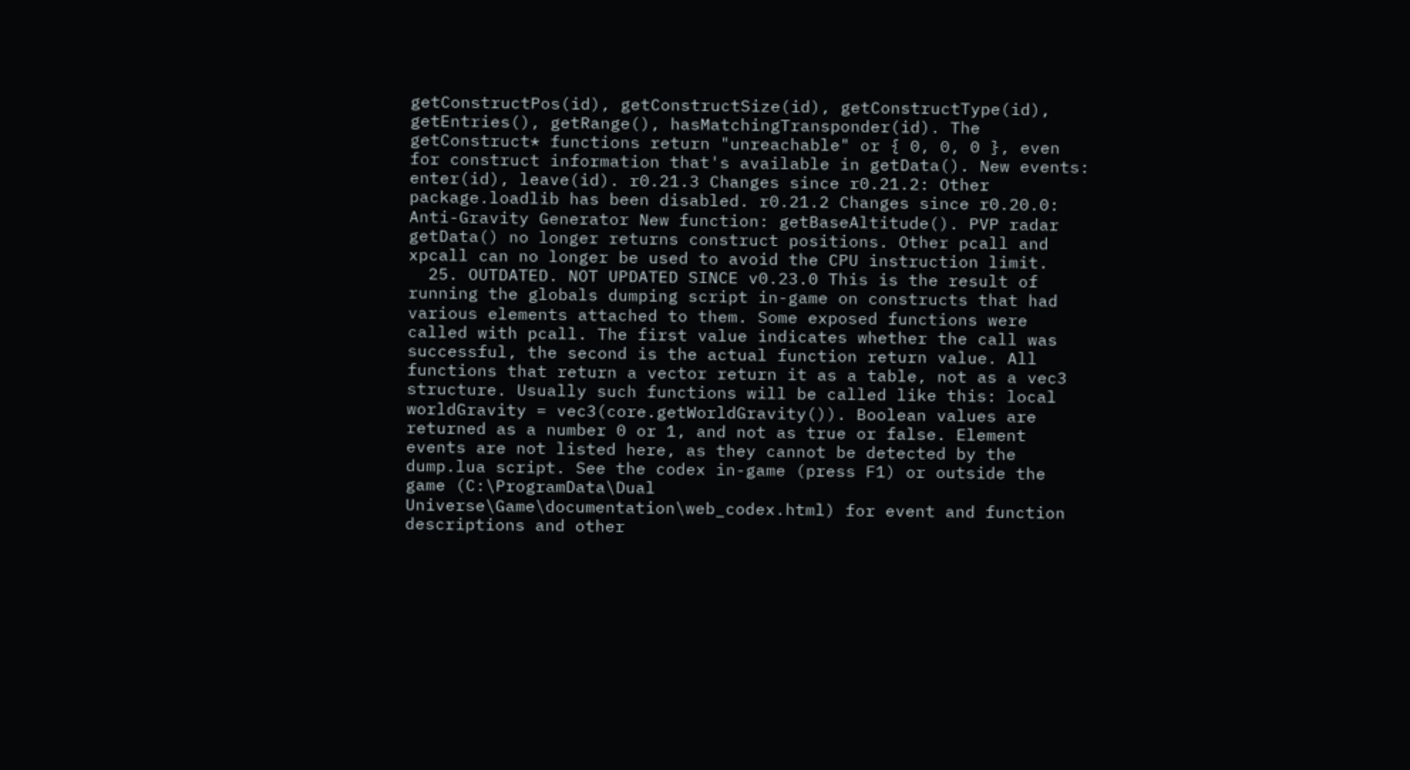getConstructPos(id), getConstructSize(id), getConstructType(id), getEntries(), getRange(), hasMatchingTransponder(id). The getConstruct* functions return "unreachable" or { 0, 0, 0 }, even for construct information that's available in getData(). New events: enter(id), leave(id). r0.21.3 Changes since r0.21.2: Other package.loadlib has been disabled. r0.21.2 Changes since r0.20.0: Anti-Gravity Generator New function: getBaseAltitude(). PVP radar getData() no longer returns construct positions. Other pcall and xpcall can no longer be used to avoid the CPU instruction limit.
  25. OUTDATED. NOT UPDATED SINCE v0.23.0 This is the result of running the globals dumping script in-game on constructs that had various elements attached to them. Some exposed functions were called with pcall. The first value indicates whether the call was successful, the second is the actual function return value. All functions that return a vector return it as a table, not as a vec3 structure. Usually such functions will be called like this: local worldGravity = vec3(core.getWorldGravity()). Boolean values are returned as a number 0 or 1, and not as true or false. Element events are not listed here, as they cannot be detected by the dump.lua script. See the codex in-game (press F1) or outside the game (C:\ProgramData\Dual Universe\Game\documentation\web_codex.html) for event and function descriptions and other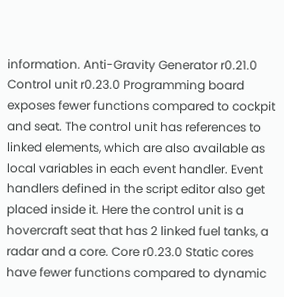information. Anti-Gravity Generator r0.21.0 Control unit r0.23.0 Programming board exposes fewer functions compared to cockpit and seat. The control unit has references to linked elements, which are also available as local variables in each event handler. Event handlers defined in the script editor also get placed inside it. Here the control unit is a hovercraft seat that has 2 linked fuel tanks, a radar and a core. Core r0.23.0 Static cores have fewer functions compared to dynamic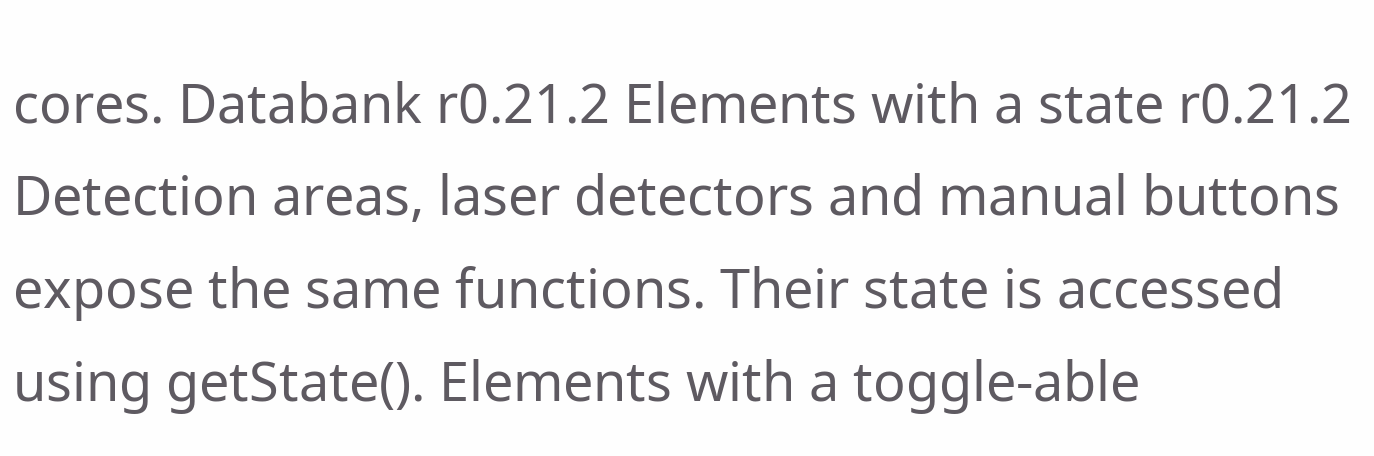cores. Databank r0.21.2 Elements with a state r0.21.2 Detection areas, laser detectors and manual buttons expose the same functions. Their state is accessed using getState(). Elements with a toggle-able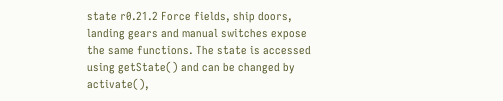state r0.21.2 Force fields, ship doors, landing gears and manual switches expose the same functions. The state is accessed using getState() and can be changed by activate(),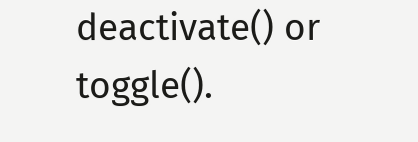deactivate() or toggle().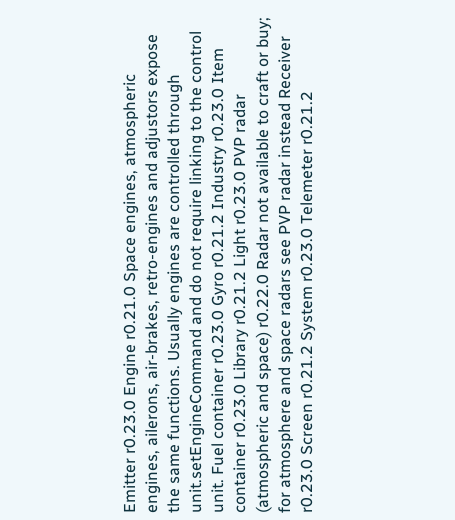Emitter r0.23.0 Engine r0.21.0 Space engines, atmospheric engines, ailerons, air-brakes, retro-engines and adjustors expose the same functions. Usually engines are controlled through unit.setEngineCommand and do not require linking to the control unit. Fuel container r0.23.0 Gyro r0.21.2 Industry r0.23.0 Item container r0.23.0 Library r0.21.2 Light r0.23.0 PVP radar (atmospheric and space) r0.22.0 Radar not available to craft or buy; for atmosphere and space radars see PVP radar instead Receiver r0.23.0 Screen r0.21.2 System r0.23.0 Telemeter r0.21.2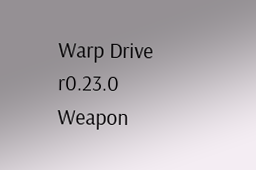Warp Drive r0.23.0 Weapon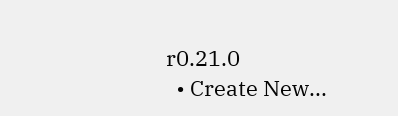r0.21.0
  • Create New...